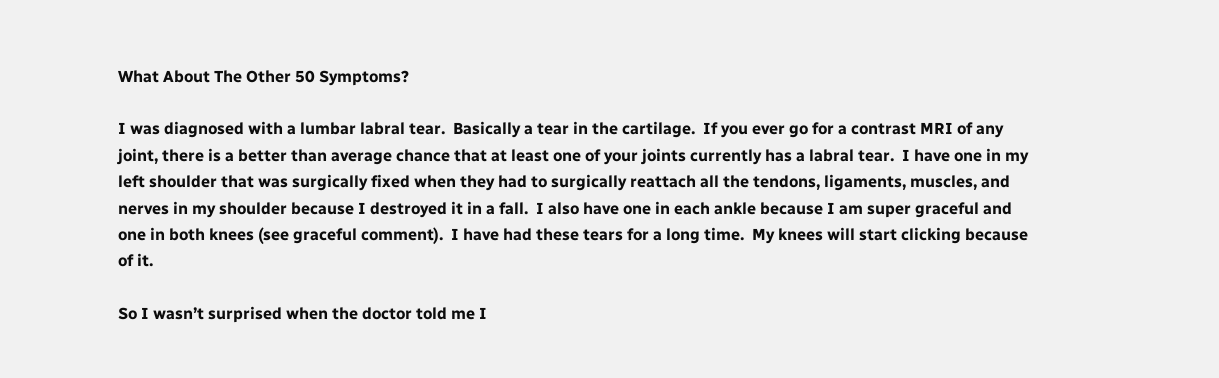What About The Other 50 Symptoms?

I was diagnosed with a lumbar labral tear.  Basically a tear in the cartilage.  If you ever go for a contrast MRI of any joint, there is a better than average chance that at least one of your joints currently has a labral tear.  I have one in my left shoulder that was surgically fixed when they had to surgically reattach all the tendons, ligaments, muscles, and nerves in my shoulder because I destroyed it in a fall.  I also have one in each ankle because I am super graceful and one in both knees (see graceful comment).  I have had these tears for a long time.  My knees will start clicking because of it.

So I wasn’t surprised when the doctor told me I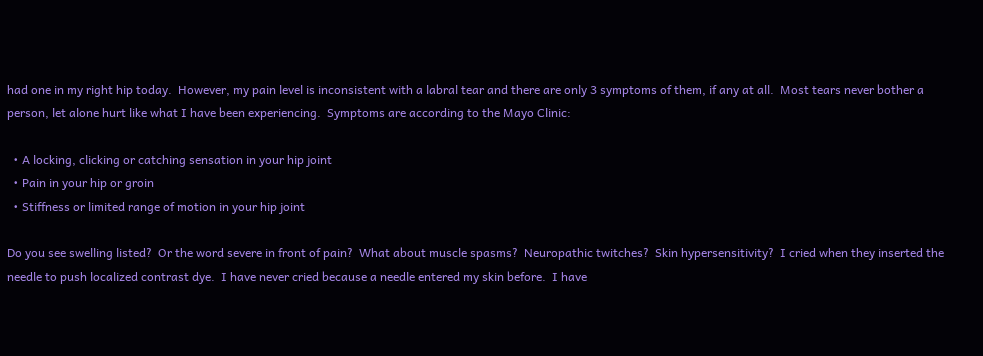had one in my right hip today.  However, my pain level is inconsistent with a labral tear and there are only 3 symptoms of them, if any at all.  Most tears never bother a person, let alone hurt like what I have been experiencing.  Symptoms are according to the Mayo Clinic:

  • A locking, clicking or catching sensation in your hip joint
  • Pain in your hip or groin
  • Stiffness or limited range of motion in your hip joint

Do you see swelling listed?  Or the word severe in front of pain?  What about muscle spasms?  Neuropathic twitches?  Skin hypersensitivity?  I cried when they inserted the needle to push localized contrast dye.  I have never cried because a needle entered my skin before.  I have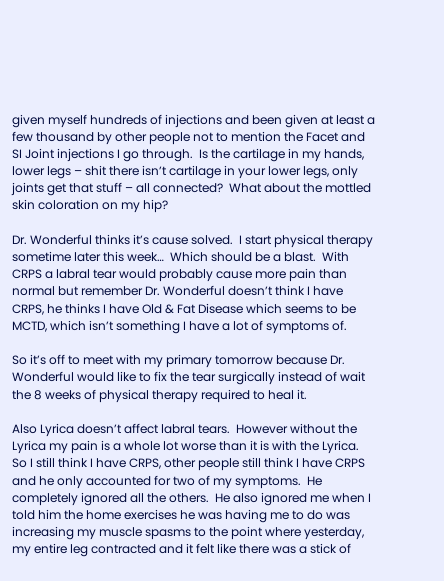given myself hundreds of injections and been given at least a few thousand by other people not to mention the Facet and SI Joint injections I go through.  Is the cartilage in my hands, lower legs – shit there isn’t cartilage in your lower legs, only joints get that stuff – all connected?  What about the mottled skin coloration on my hip?

Dr. Wonderful thinks it’s cause solved.  I start physical therapy sometime later this week…  Which should be a blast.  With CRPS a labral tear would probably cause more pain than normal but remember Dr. Wonderful doesn’t think I have CRPS, he thinks I have Old & Fat Disease which seems to be MCTD, which isn’t something I have a lot of symptoms of.

So it’s off to meet with my primary tomorrow because Dr. Wonderful would like to fix the tear surgically instead of wait the 8 weeks of physical therapy required to heal it.

Also Lyrica doesn’t affect labral tears.  However without the Lyrica my pain is a whole lot worse than it is with the Lyrica.  So I still think I have CRPS, other people still think I have CRPS and he only accounted for two of my symptoms.  He completely ignored all the others.  He also ignored me when I told him the home exercises he was having me to do was increasing my muscle spasms to the point where yesterday, my entire leg contracted and it felt like there was a stick of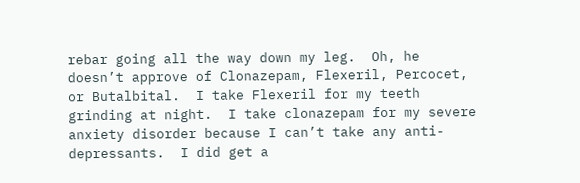rebar going all the way down my leg.  Oh, he doesn’t approve of Clonazepam, Flexeril, Percocet, or Butalbital.  I take Flexeril for my teeth grinding at night.  I take clonazepam for my severe anxiety disorder because I can’t take any anti-depressants.  I did get a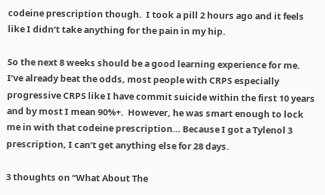codeine prescription though.  I took a pill 2 hours ago and it feels like I didn’t take anything for the pain in my hip.

So the next 8 weeks should be a good learning experience for me.  I’ve already beat the odds, most people with CRPS especially progressive CRPS like I have commit suicide within the first 10 years and by most I mean 90%+.  However, he was smart enough to lock me in with that codeine prescription… Because I got a Tylenol 3 prescription, I can’t get anything else for 28 days.

3 thoughts on “What About The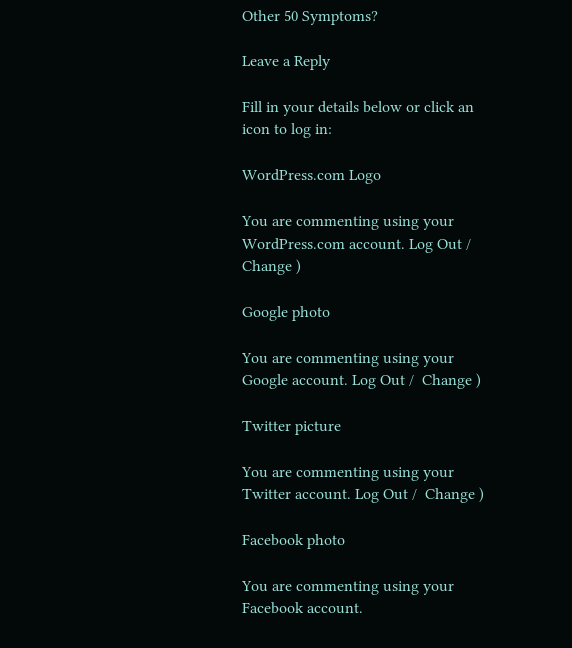Other 50 Symptoms?

Leave a Reply

Fill in your details below or click an icon to log in:

WordPress.com Logo

You are commenting using your WordPress.com account. Log Out /  Change )

Google photo

You are commenting using your Google account. Log Out /  Change )

Twitter picture

You are commenting using your Twitter account. Log Out /  Change )

Facebook photo

You are commenting using your Facebook account.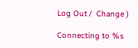Log Out /  Change )

Connecting to %s